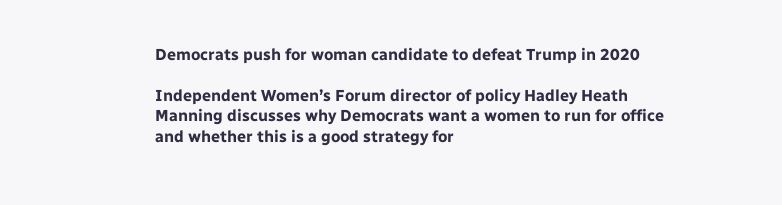Democrats push for woman candidate to defeat Trump in 2020

Independent Women’s Forum director of policy Hadley Heath Manning discusses why Democrats want a women to run for office and whether this is a good strategy for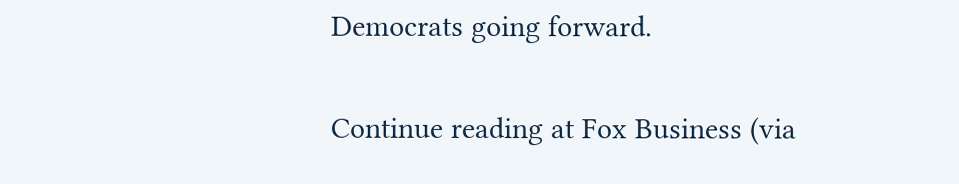Democrats going forward.

Continue reading at Fox Business (via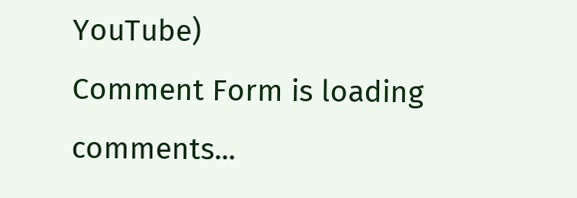YouTube)
Comment Form is loading comments...